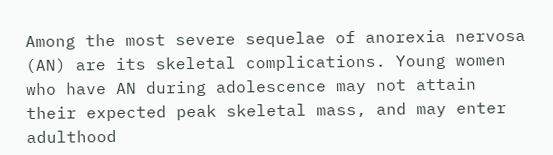Among the most severe sequelae of anorexia nervosa (AN) are its skeletal complications. Young women who have AN during adolescence may not attain their expected peak skeletal mass, and may enter adulthood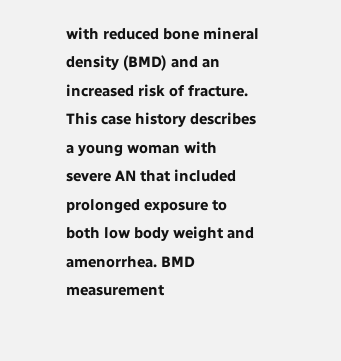with reduced bone mineral density (BMD) and an increased risk of fracture. This case history describes a young woman with severe AN that included prolonged exposure to both low body weight and amenorrhea. BMD measurement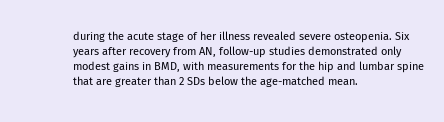during the acute stage of her illness revealed severe osteopenia. Six years after recovery from AN, follow-up studies demonstrated only modest gains in BMD, with measurements for the hip and lumbar spine that are greater than 2 SDs below the age-matched mean.